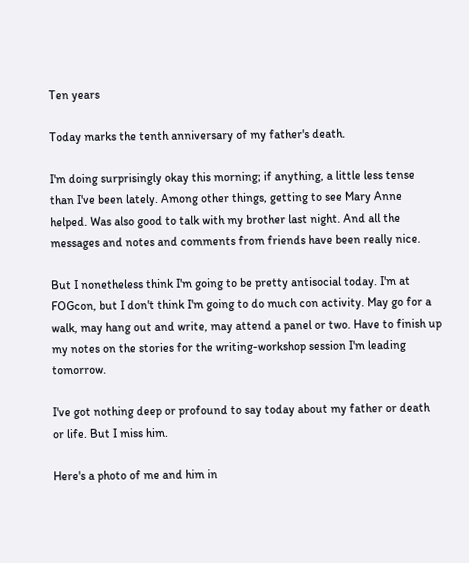Ten years

Today marks the tenth anniversary of my father's death.

I'm doing surprisingly okay this morning; if anything, a little less tense than I've been lately. Among other things, getting to see Mary Anne helped. Was also good to talk with my brother last night. And all the messages and notes and comments from friends have been really nice.

But I nonetheless think I'm going to be pretty antisocial today. I'm at FOGcon, but I don't think I'm going to do much con activity. May go for a walk, may hang out and write, may attend a panel or two. Have to finish up my notes on the stories for the writing-workshop session I'm leading tomorrow.

I've got nothing deep or profound to say today about my father or death or life. But I miss him.

Here's a photo of me and him in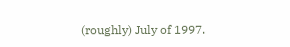(roughly) July of 1997.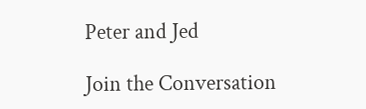Peter and Jed

Join the Conversation